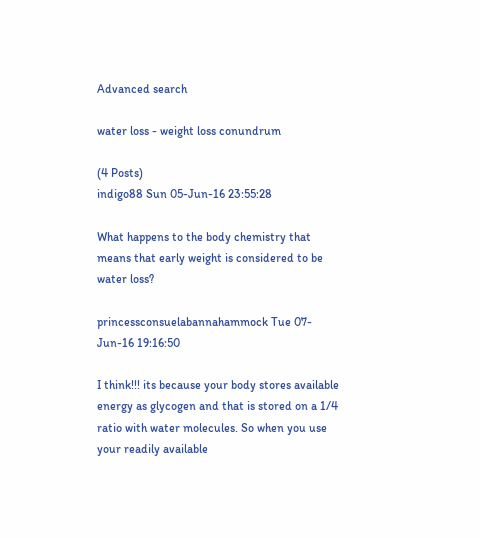Advanced search

water loss - weight loss conundrum

(4 Posts)
indigo88 Sun 05-Jun-16 23:55:28

What happens to the body chemistry that means that early weight is considered to be water loss?

princessconsuelabannahammock Tue 07-Jun-16 19:16:50

I think!!! its because your body stores available energy as glycogen and that is stored on a 1/4 ratio with water molecules. So when you use your readily available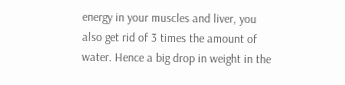energy in your muscles and liver, you also get rid of 3 times the amount of water. Hence a big drop in weight in the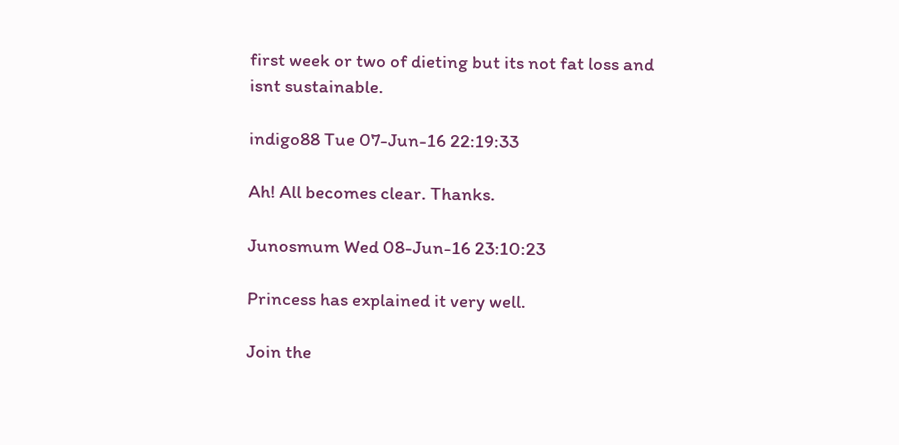first week or two of dieting but its not fat loss and isnt sustainable.

indigo88 Tue 07-Jun-16 22:19:33

Ah! All becomes clear. Thanks.

Junosmum Wed 08-Jun-16 23:10:23

Princess has explained it very well.

Join the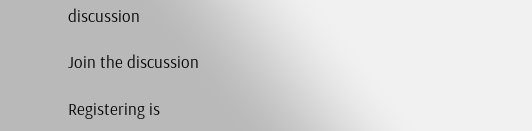discussion

Join the discussion

Registering is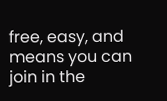free, easy, and means you can join in the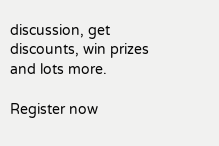discussion, get discounts, win prizes and lots more.

Register now